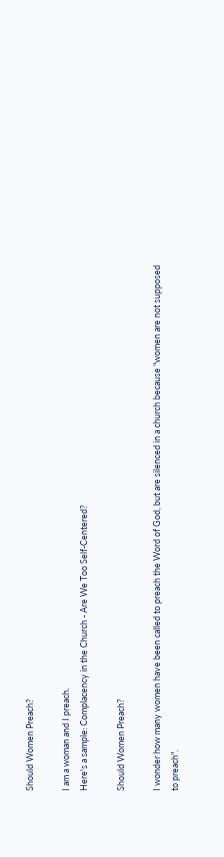Should Women Preach?

I am a woman and I preach.
Here's a sample: Complacency in the Church - Are We Too Self-Centered?

Should Women Preach?

I wonder how many women have been called to preach the Word of God, but are silenced in a church because "women are not supposed to preach".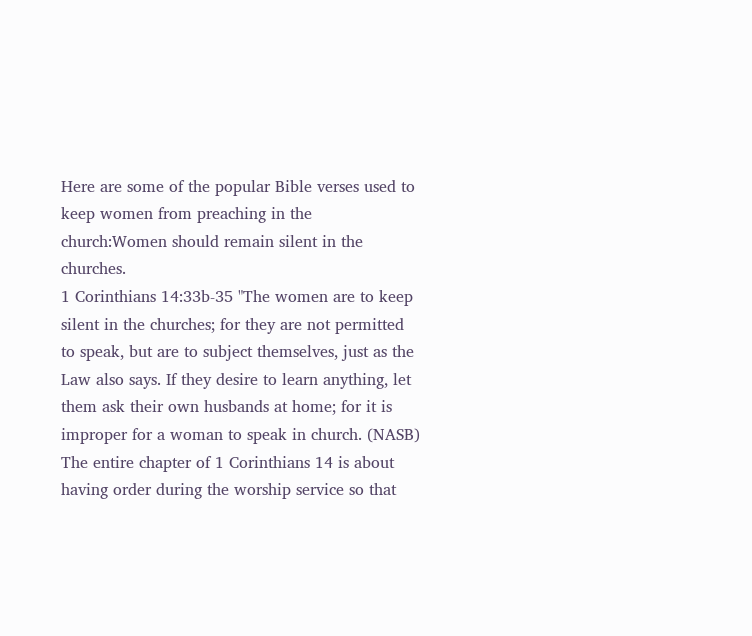Here are some of the popular Bible verses used to keep women from preaching in the church:Women should remain silent in the churches.
1 Corinthians 14:33b-35 "The women are to keep silent in the churches; for they are not permitted to speak, but are to subject themselves, just as the Law also says. If they desire to learn anything, let them ask their own husbands at home; for it is improper for a woman to speak in church. (NASB)
The entire chapter of 1 Corinthians 14 is about having order during the worship service so that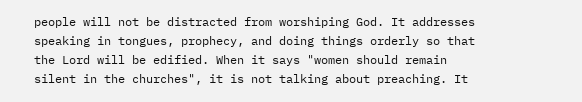people will not be distracted from worshiping God. It addresses speaking in tongues, prophecy, and doing things orderly so that the Lord will be edified. When it says "women should remain silent in the churches", it is not talking about preaching. It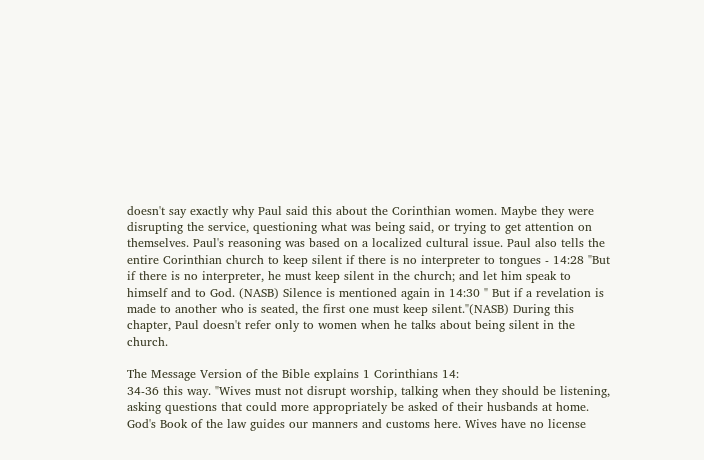doesn't say exactly why Paul said this about the Corinthian women. Maybe they were disrupting the service, questioning what was being said, or trying to get attention on themselves. Paul's reasoning was based on a localized cultural issue. Paul also tells the entire Corinthian church to keep silent if there is no interpreter to tongues - 14:28 "But if there is no interpreter, he must keep silent in the church; and let him speak to himself and to God. (NASB) Silence is mentioned again in 14:30 " But if a revelation is made to another who is seated, the first one must keep silent."(NASB) During this chapter, Paul doesn't refer only to women when he talks about being silent in the church.

The Message Version of the Bible explains 1 Corinthians 14:
34-36 this way. "Wives must not disrupt worship, talking when they should be listening, asking questions that could more appropriately be asked of their husbands at home. God's Book of the law guides our manners and customs here. Wives have no license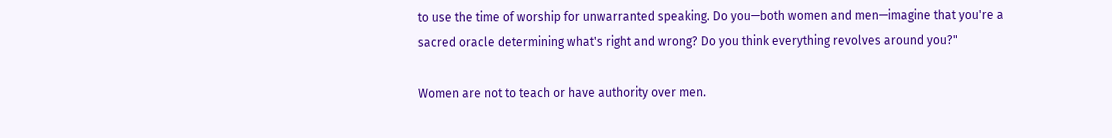to use the time of worship for unwarranted speaking. Do you—both women and men—imagine that you're a sacred oracle determining what's right and wrong? Do you think everything revolves around you?"

Women are not to teach or have authority over men.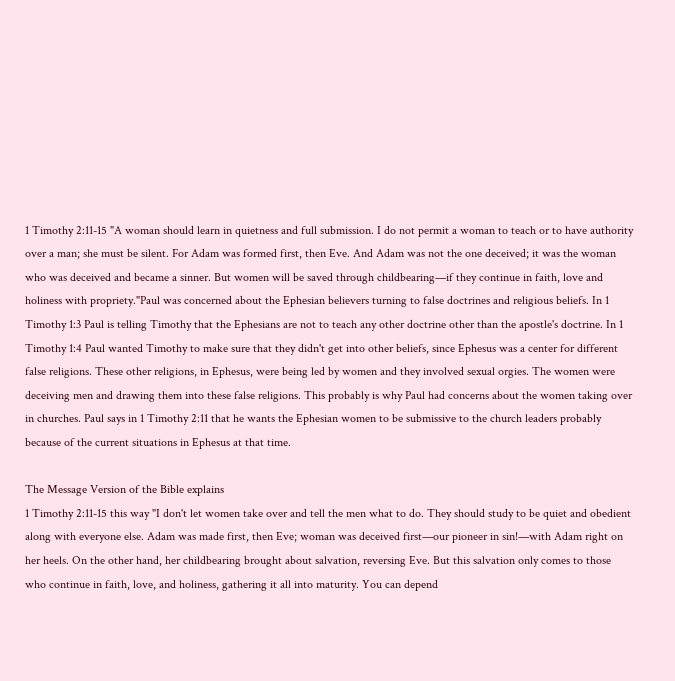1 Timothy 2:11-15 "A woman should learn in quietness and full submission. I do not permit a woman to teach or to have authority over a man; she must be silent. For Adam was formed first, then Eve. And Adam was not the one deceived; it was the woman who was deceived and became a sinner. But women will be saved through childbearing—if they continue in faith, love and holiness with propriety."Paul was concerned about the Ephesian believers turning to false doctrines and religious beliefs. In 1 Timothy 1:3 Paul is telling Timothy that the Ephesians are not to teach any other doctrine other than the apostle's doctrine. In 1 Timothy 1:4 Paul wanted Timothy to make sure that they didn't get into other beliefs, since Ephesus was a center for different false religions. These other religions, in Ephesus, were being led by women and they involved sexual orgies. The women were deceiving men and drawing them into these false religions. This probably is why Paul had concerns about the women taking over in churches. Paul says in 1 Timothy 2:11 that he wants the Ephesian women to be submissive to the church leaders probably because of the current situations in Ephesus at that time.

The Message Version of the Bible explains
1 Timothy 2:11-15 this way "I don't let women take over and tell the men what to do. They should study to be quiet and obedient along with everyone else. Adam was made first, then Eve; woman was deceived first—our pioneer in sin!—with Adam right on her heels. On the other hand, her childbearing brought about salvation, reversing Eve. But this salvation only comes to those who continue in faith, love, and holiness, gathering it all into maturity. You can depend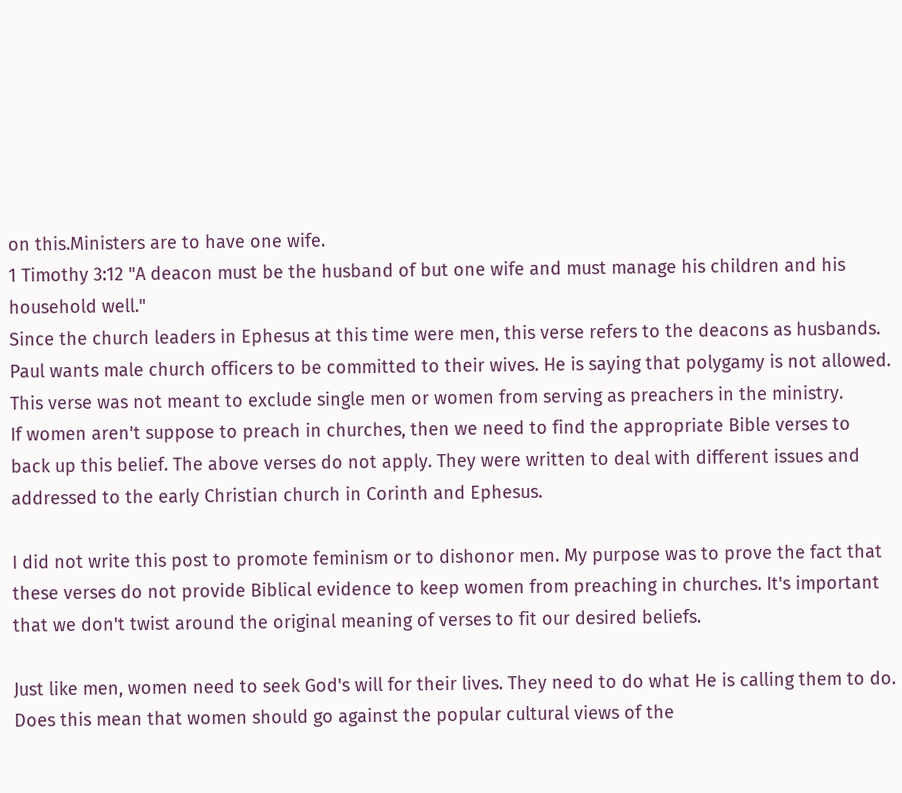on this.Ministers are to have one wife.
1 Timothy 3:12 "A deacon must be the husband of but one wife and must manage his children and his household well."
Since the church leaders in Ephesus at this time were men, this verse refers to the deacons as husbands. Paul wants male church officers to be committed to their wives. He is saying that polygamy is not allowed. This verse was not meant to exclude single men or women from serving as preachers in the ministry.
If women aren't suppose to preach in churches, then we need to find the appropriate Bible verses to back up this belief. The above verses do not apply. They were written to deal with different issues and addressed to the early Christian church in Corinth and Ephesus.

I did not write this post to promote feminism or to dishonor men. My purpose was to prove the fact that these verses do not provide Biblical evidence to keep women from preaching in churches. It's important that we don't twist around the original meaning of verses to fit our desired beliefs.

Just like men, women need to seek God's will for their lives. They need to do what He is calling them to do. Does this mean that women should go against the popular cultural views of the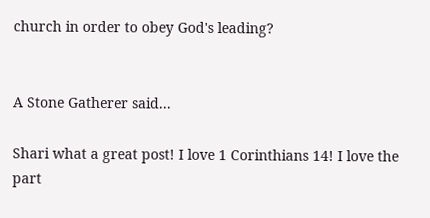church in order to obey God's leading?


A Stone Gatherer said...

Shari what a great post! I love 1 Corinthians 14! I love the part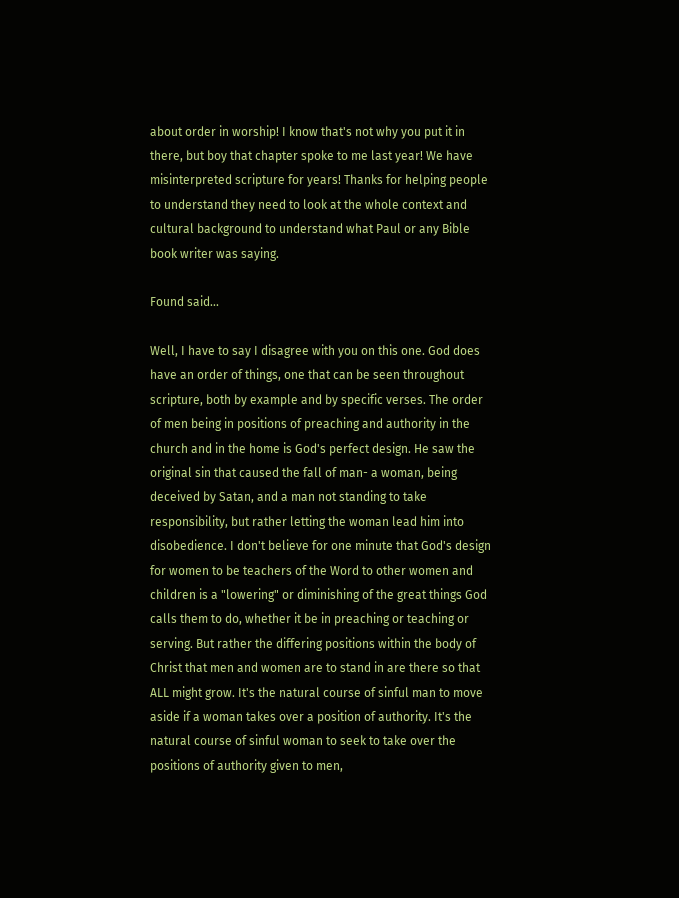about order in worship! I know that's not why you put it in there, but boy that chapter spoke to me last year! We have misinterpreted scripture for years! Thanks for helping people to understand they need to look at the whole context and cultural background to understand what Paul or any Bible book writer was saying.

Found said...

Well, I have to say I disagree with you on this one. God does have an order of things, one that can be seen throughout scripture, both by example and by specific verses. The order of men being in positions of preaching and authority in the church and in the home is God's perfect design. He saw the original sin that caused the fall of man- a woman, being deceived by Satan, and a man not standing to take responsibility, but rather letting the woman lead him into disobedience. I don't believe for one minute that God's design for women to be teachers of the Word to other women and children is a "lowering" or diminishing of the great things God calls them to do, whether it be in preaching or teaching or serving. But rather the differing positions within the body of Christ that men and women are to stand in are there so that ALL might grow. It's the natural course of sinful man to move aside if a woman takes over a position of authority. It's the natural course of sinful woman to seek to take over the positions of authority given to men,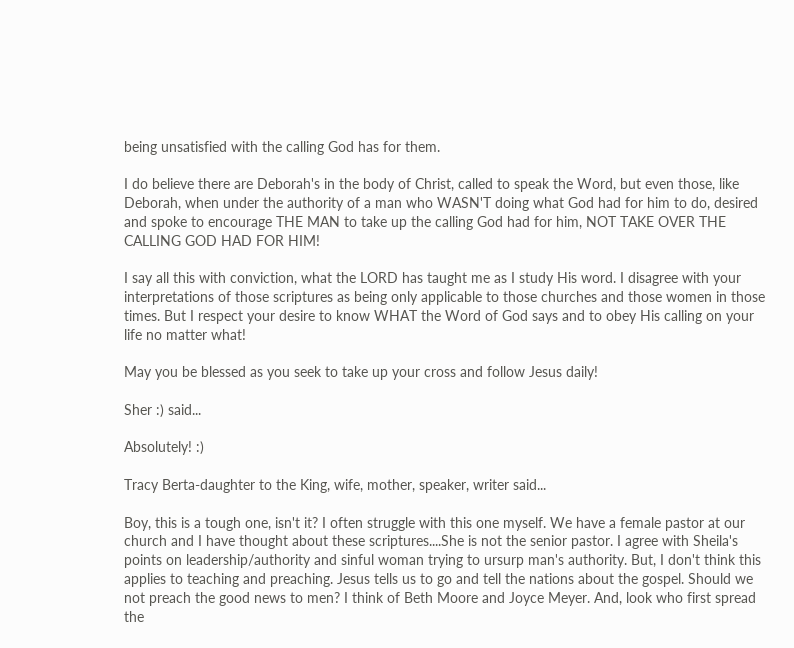being unsatisfied with the calling God has for them.

I do believe there are Deborah's in the body of Christ, called to speak the Word, but even those, like Deborah, when under the authority of a man who WASN'T doing what God had for him to do, desired and spoke to encourage THE MAN to take up the calling God had for him, NOT TAKE OVER THE CALLING GOD HAD FOR HIM!

I say all this with conviction, what the LORD has taught me as I study His word. I disagree with your interpretations of those scriptures as being only applicable to those churches and those women in those times. But I respect your desire to know WHAT the Word of God says and to obey His calling on your life no matter what!

May you be blessed as you seek to take up your cross and follow Jesus daily!

Sher :) said...

Absolutely! :)

Tracy Berta-daughter to the King, wife, mother, speaker, writer said...

Boy, this is a tough one, isn't it? I often struggle with this one myself. We have a female pastor at our church and I have thought about these scriptures....She is not the senior pastor. I agree with Sheila's points on leadership/authority and sinful woman trying to ursurp man's authority. But, I don't think this applies to teaching and preaching. Jesus tells us to go and tell the nations about the gospel. Should we not preach the good news to men? I think of Beth Moore and Joyce Meyer. And, look who first spread the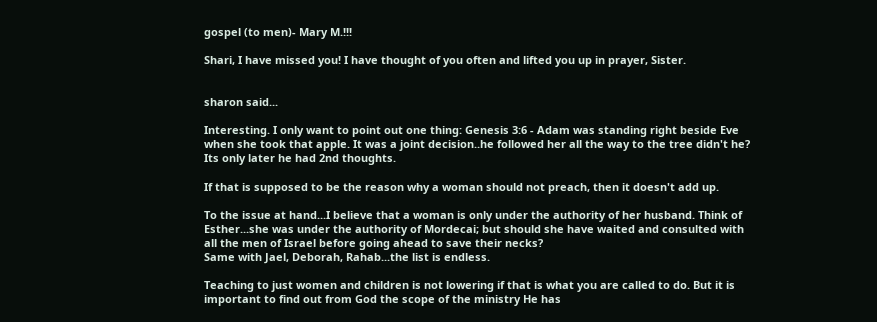gospel (to men)- Mary M.!!!

Shari, I have missed you! I have thought of you often and lifted you up in prayer, Sister.


sharon said...

Interesting. I only want to point out one thing: Genesis 3:6 - Adam was standing right beside Eve when she took that apple. It was a joint decision..he followed her all the way to the tree didn't he? Its only later he had 2nd thoughts.

If that is supposed to be the reason why a woman should not preach, then it doesn't add up.

To the issue at hand...I believe that a woman is only under the authority of her husband. Think of Esther...she was under the authority of Mordecai; but should she have waited and consulted with all the men of Israel before going ahead to save their necks?
Same with Jael, Deborah, Rahab...the list is endless.

Teaching to just women and children is not lowering if that is what you are called to do. But it is important to find out from God the scope of the ministry He has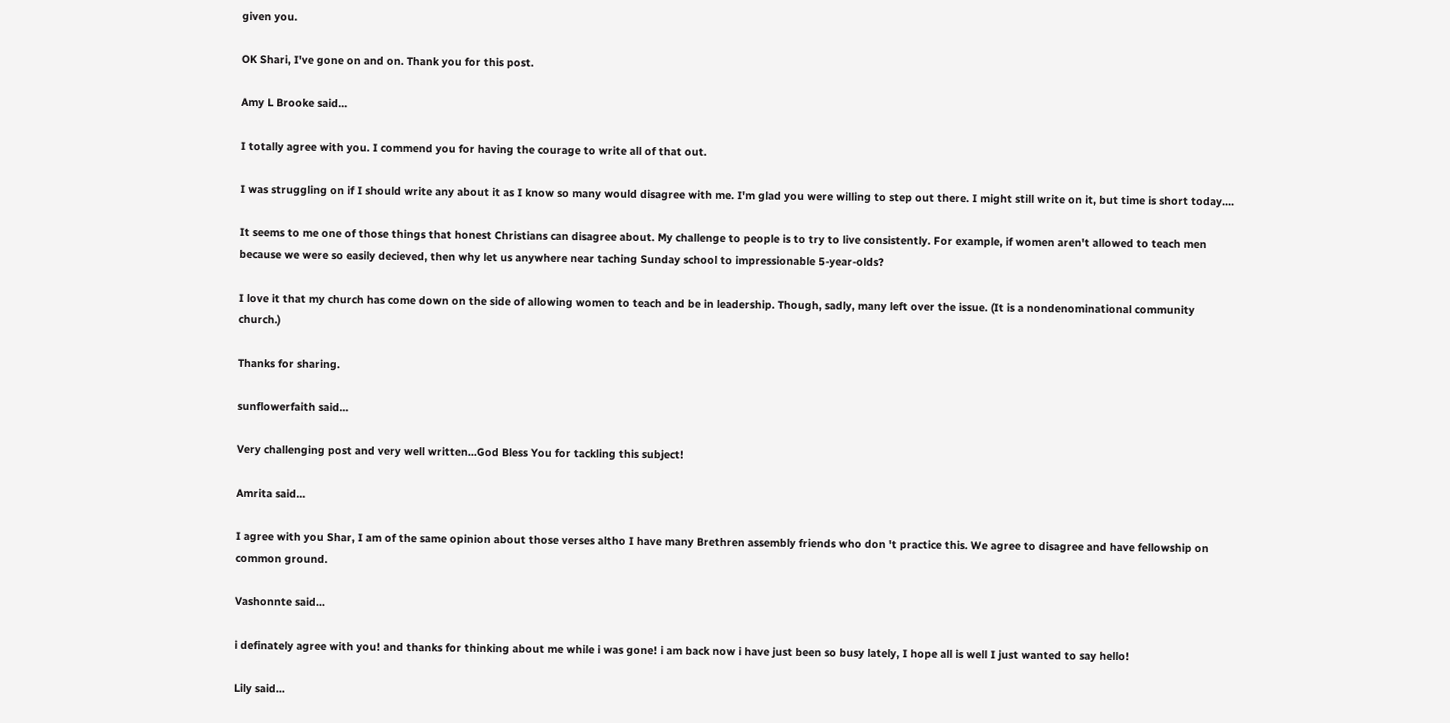given you.

OK Shari, I've gone on and on. Thank you for this post.

Amy L Brooke said...

I totally agree with you. I commend you for having the courage to write all of that out.

I was struggling on if I should write any about it as I know so many would disagree with me. I'm glad you were willing to step out there. I might still write on it, but time is short today....

It seems to me one of those things that honest Christians can disagree about. My challenge to people is to try to live consistently. For example, if women aren't allowed to teach men because we were so easily decieved, then why let us anywhere near taching Sunday school to impressionable 5-year-olds?

I love it that my church has come down on the side of allowing women to teach and be in leadership. Though, sadly, many left over the issue. (It is a nondenominational community church.)

Thanks for sharing.

sunflowerfaith said...

Very challenging post and very well written...God Bless You for tackling this subject!

Amrita said...

I agree with you Shar, I am of the same opinion about those verses altho I have many Brethren assembly friends who don 't practice this. We agree to disagree and have fellowship on common ground.

Vashonnte said...

i definately agree with you! and thanks for thinking about me while i was gone! i am back now i have just been so busy lately, I hope all is well I just wanted to say hello!

Lily said...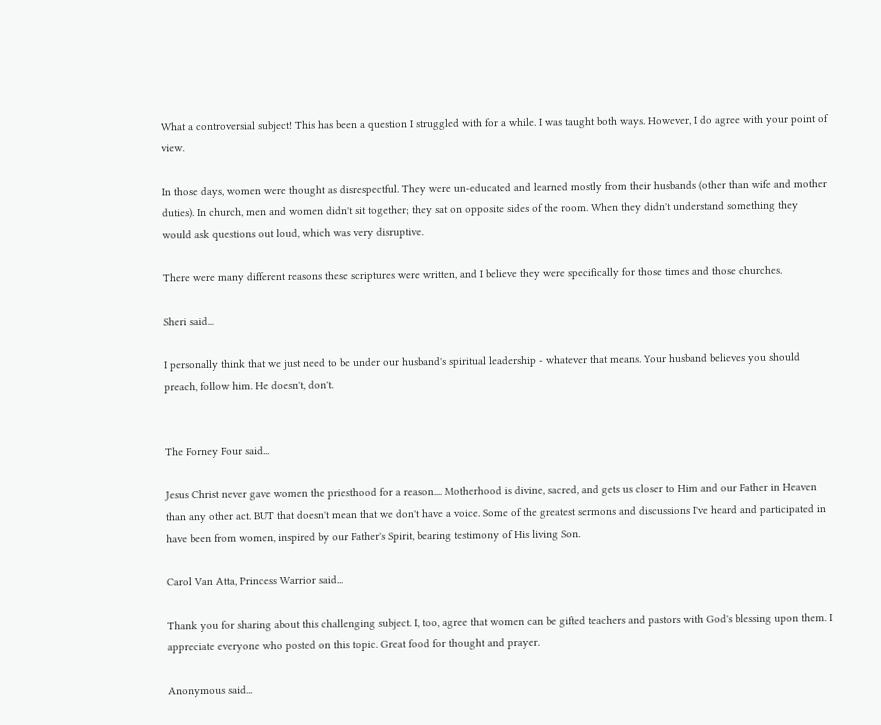What a controversial subject! This has been a question I struggled with for a while. I was taught both ways. However, I do agree with your point of view.

In those days, women were thought as disrespectful. They were un-educated and learned mostly from their husbands (other than wife and mother duties). In church, men and women didn't sit together; they sat on opposite sides of the room. When they didn't understand something they would ask questions out loud, which was very disruptive.

There were many different reasons these scriptures were written, and I believe they were specifically for those times and those churches.

Sheri said...

I personally think that we just need to be under our husband's spiritual leadership - whatever that means. Your husband believes you should preach, follow him. He doesn't, don't.


The Forney Four said...

Jesus Christ never gave women the priesthood for a reason.... Motherhood is divine, sacred, and gets us closer to Him and our Father in Heaven than any other act. BUT that doesn't mean that we don't have a voice. Some of the greatest sermons and discussions I've heard and participated in have been from women, inspired by our Father's Spirit, bearing testimony of His living Son.

Carol Van Atta, Princess Warrior said...

Thank you for sharing about this challenging subject. I, too, agree that women can be gifted teachers and pastors with God's blessing upon them. I appreciate everyone who posted on this topic. Great food for thought and prayer.

Anonymous said...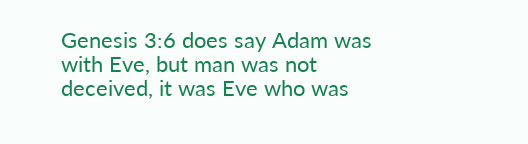Genesis 3:6 does say Adam was with Eve, but man was not deceived, it was Eve who was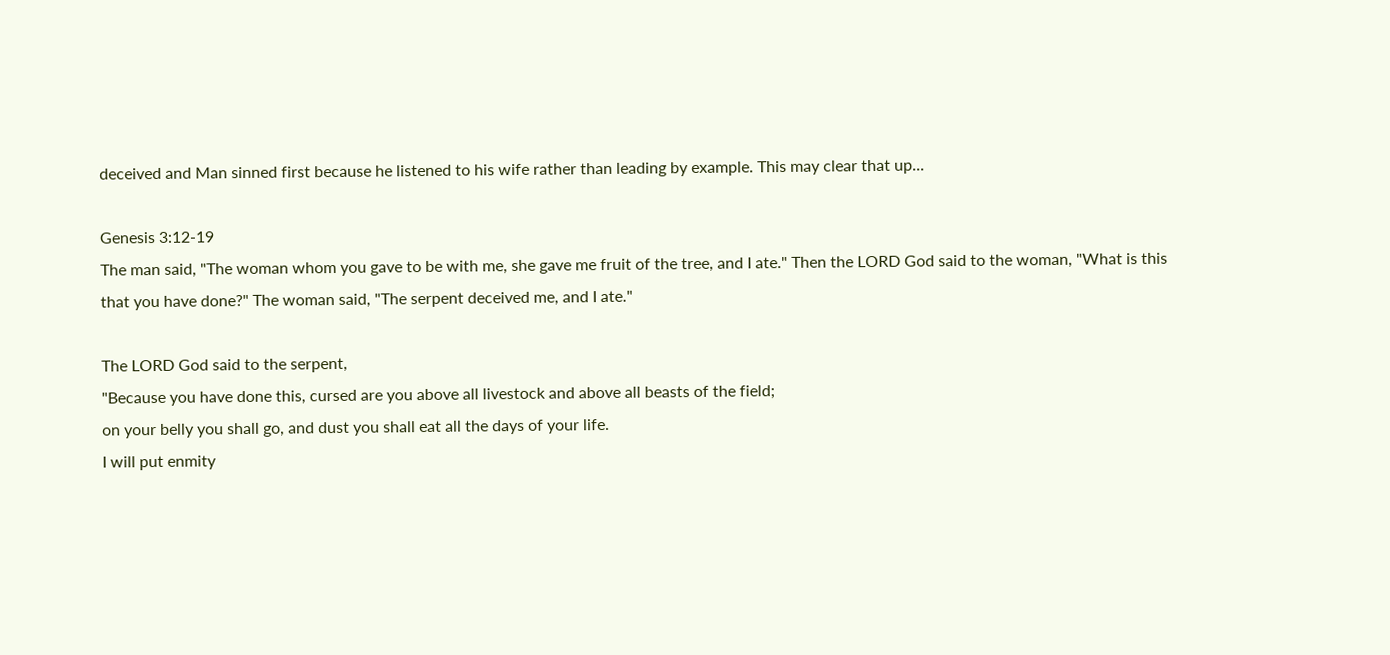deceived and Man sinned first because he listened to his wife rather than leading by example. This may clear that up...

Genesis 3:12-19
The man said, "The woman whom you gave to be with me, she gave me fruit of the tree, and I ate." Then the LORD God said to the woman, "What is this that you have done?" The woman said, "The serpent deceived me, and I ate."

The LORD God said to the serpent,
"Because you have done this, cursed are you above all livestock and above all beasts of the field;
on your belly you shall go, and dust you shall eat all the days of your life.
I will put enmity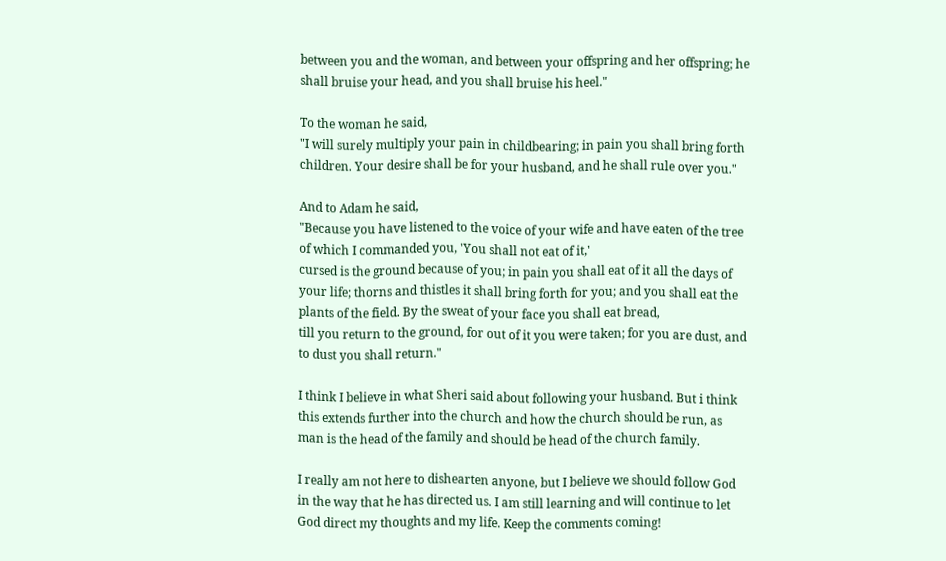between you and the woman, and between your offspring and her offspring; he shall bruise your head, and you shall bruise his heel."

To the woman he said,
"I will surely multiply your pain in childbearing; in pain you shall bring forth children. Your desire shall be for your husband, and he shall rule over you."

And to Adam he said,
"Because you have listened to the voice of your wife and have eaten of the tree of which I commanded you, 'You shall not eat of it,'
cursed is the ground because of you; in pain you shall eat of it all the days of your life; thorns and thistles it shall bring forth for you; and you shall eat the plants of the field. By the sweat of your face you shall eat bread,
till you return to the ground, for out of it you were taken; for you are dust, and to dust you shall return."

I think I believe in what Sheri said about following your husband. But i think this extends further into the church and how the church should be run, as man is the head of the family and should be head of the church family.

I really am not here to dishearten anyone, but I believe we should follow God in the way that he has directed us. I am still learning and will continue to let God direct my thoughts and my life. Keep the comments coming!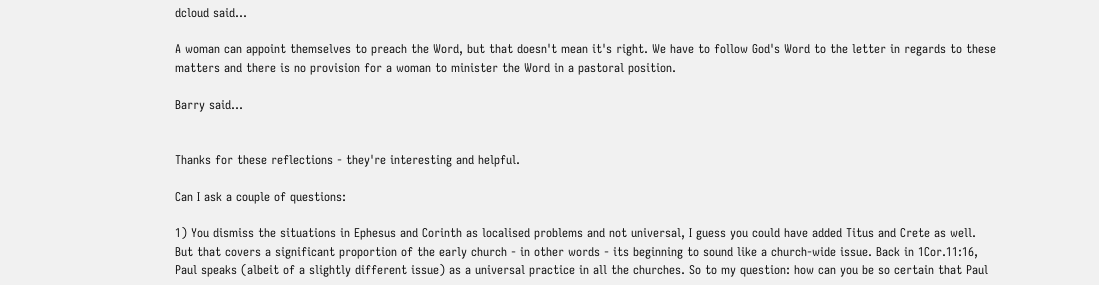dcloud said...

A woman can appoint themselves to preach the Word, but that doesn't mean it's right. We have to follow God's Word to the letter in regards to these matters and there is no provision for a woman to minister the Word in a pastoral position.

Barry said...


Thanks for these reflections - they're interesting and helpful.

Can I ask a couple of questions:

1) You dismiss the situations in Ephesus and Corinth as localised problems and not universal, I guess you could have added Titus and Crete as well. But that covers a significant proportion of the early church - in other words - its beginning to sound like a church-wide issue. Back in 1Cor.11:16, Paul speaks (albeit of a slightly different issue) as a universal practice in all the churches. So to my question: how can you be so certain that Paul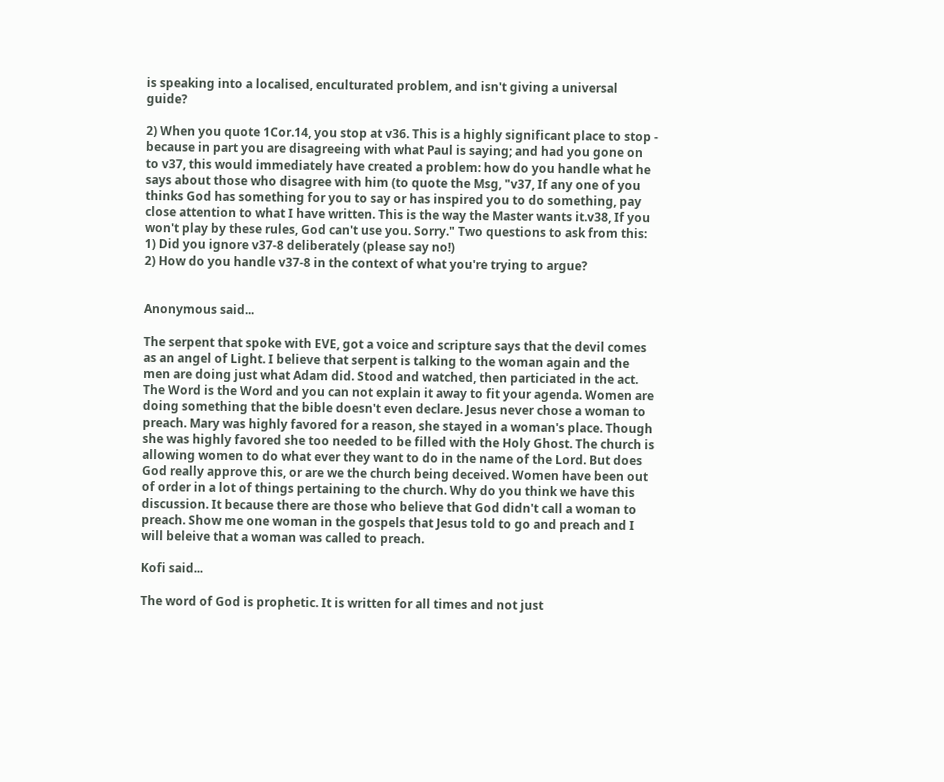is speaking into a localised, enculturated problem, and isn't giving a universal guide?

2) When you quote 1Cor.14, you stop at v36. This is a highly significant place to stop - because in part you are disagreeing with what Paul is saying; and had you gone on to v37, this would immediately have created a problem: how do you handle what he says about those who disagree with him (to quote the Msg, "v37, If any one of you thinks God has something for you to say or has inspired you to do something, pay close attention to what I have written. This is the way the Master wants it.v38, If you won't play by these rules, God can't use you. Sorry." Two questions to ask from this:
1) Did you ignore v37-8 deliberately (please say no!)
2) How do you handle v37-8 in the context of what you're trying to argue?


Anonymous said...

The serpent that spoke with EVE, got a voice and scripture says that the devil comes as an angel of Light. I believe that serpent is talking to the woman again and the men are doing just what Adam did. Stood and watched, then particiated in the act. The Word is the Word and you can not explain it away to fit your agenda. Women are doing something that the bible doesn't even declare. Jesus never chose a woman to preach. Mary was highly favored for a reason, she stayed in a woman's place. Though she was highly favored she too needed to be filled with the Holy Ghost. The church is allowing women to do what ever they want to do in the name of the Lord. But does God really approve this, or are we the church being deceived. Women have been out of order in a lot of things pertaining to the church. Why do you think we have this discussion. It because there are those who believe that God didn't call a woman to preach. Show me one woman in the gospels that Jesus told to go and preach and I will beleive that a woman was called to preach.

Kofi said...

The word of God is prophetic. It is written for all times and not just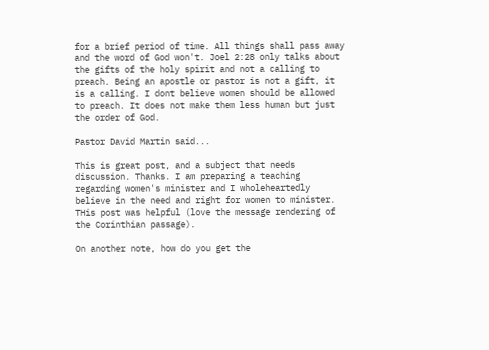for a brief period of time. All things shall pass away and the word of God won't. Joel 2:28 only talks about the gifts of the holy spirit and not a calling to preach. Being an apostle or pastor is not a gift, it is a calling. I dont believe women should be allowed to preach. It does not make them less human but just the order of God.

Pastor David Martin said...

This is great post, and a subject that needs discussion. Thanks. I am preparing a teaching regarding women's minister and I wholeheartedly believe in the need and right for women to minister. THis post was helpful (love the message rendering of the Corinthian passage).

On another note, how do you get the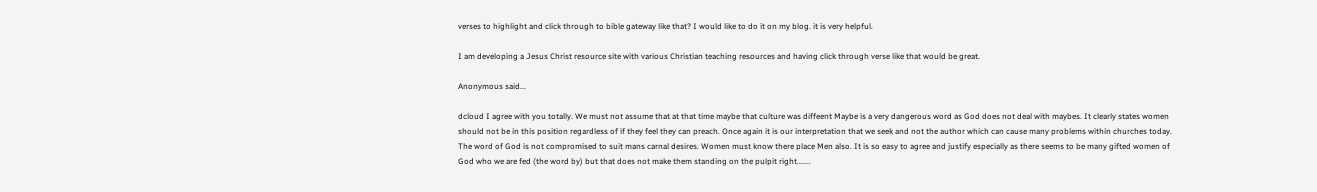verses to highlight and click through to bible gateway like that? I would like to do it on my blog. it is very helpful.

I am developing a Jesus Christ resource site with various Christian teaching resources and having click through verse like that would be great.

Anonymous said...

dcloud I agree with you totally. We must not assume that at that time maybe that culture was diffeent Maybe is a very dangerous word as God does not deal with maybes. It clearly states women should not be in this position regardless of if they feel they can preach. Once again it is our interpretation that we seek and not the author which can cause many problems within churches today. The word of God is not compromised to suit mans carnal desires. Women must know there place Men also. It is so easy to agree and justify especially as there seems to be many gifted women of God who we are fed (the word by) but that does not make them standing on the pulpit right.......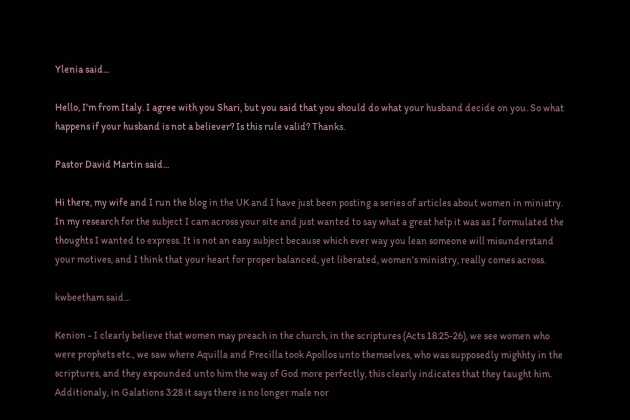Ylenia said...

Hello, I'm from Italy. I agree with you Shari, but you said that you should do what your husband decide on you. So what happens if your husband is not a believer? Is this rule valid? Thanks.

Pastor David Martin said...

Hi there, my wife and I run the blog in the UK and I have just been posting a series of articles about women in ministry. In my research for the subject I cam across your site and just wanted to say what a great help it was as I formulated the thoughts I wanted to express. It is not an easy subject because which ever way you lean someone will misunderstand your motives, and I think that your heart for proper balanced, yet liberated, women's ministry, really comes across.

kwbeetham said...

Kenion - I clearly believe that women may preach in the church, in the scriptures (Acts 18:25-26), we see women who were prophets etc., we saw where Aquilla and Precilla took Apollos unto themselves, who was supposedly mighhty in the scriptures, and they expounded unto him the way of God more perfectly, this clearly indicates that they taught him. Additionaly, in Galations 3:28 it says there is no longer male nor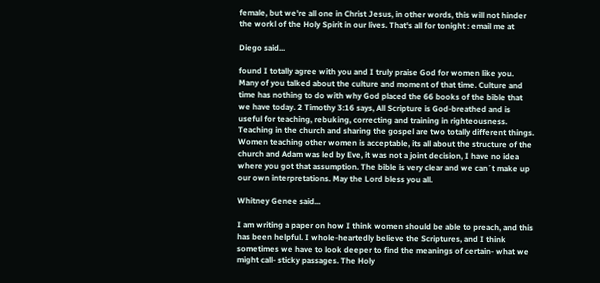female, but we're all one in Christ Jesus, in other words, this will not hinder the workl of the Holy Spirit in our lives. That's all for tonight : email me at

Diego said...

found I totally agree with you and I truly praise God for women like you. Many of you talked about the culture and moment of that time. Culture and time has nothing to do with why God placed the 66 books of the bible that we have today. 2 Timothy 3:16 says, All Scripture is God-breathed and is useful for teaching, rebuking, correcting and training in righteousness. Teaching in the church and sharing the gospel are two totally different things. Women teaching other women is acceptable, its all about the structure of the church and Adam was led by Eve, it was not a joint decision, I have no idea where you got that assumption. The bible is very clear and we can´t make up our own interpretations. May the Lord bless you all.

Whitney Genee said...

I am writing a paper on how I think women should be able to preach, and this has been helpful. I whole-heartedly believe the Scriptures, and I think sometimes we have to look deeper to find the meanings of certain- what we might call- sticky passages. The Holy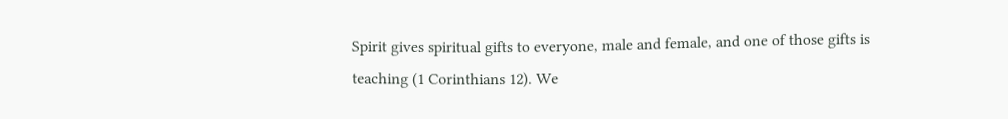Spirit gives spiritual gifts to everyone, male and female, and one of those gifts is teaching (1 Corinthians 12). We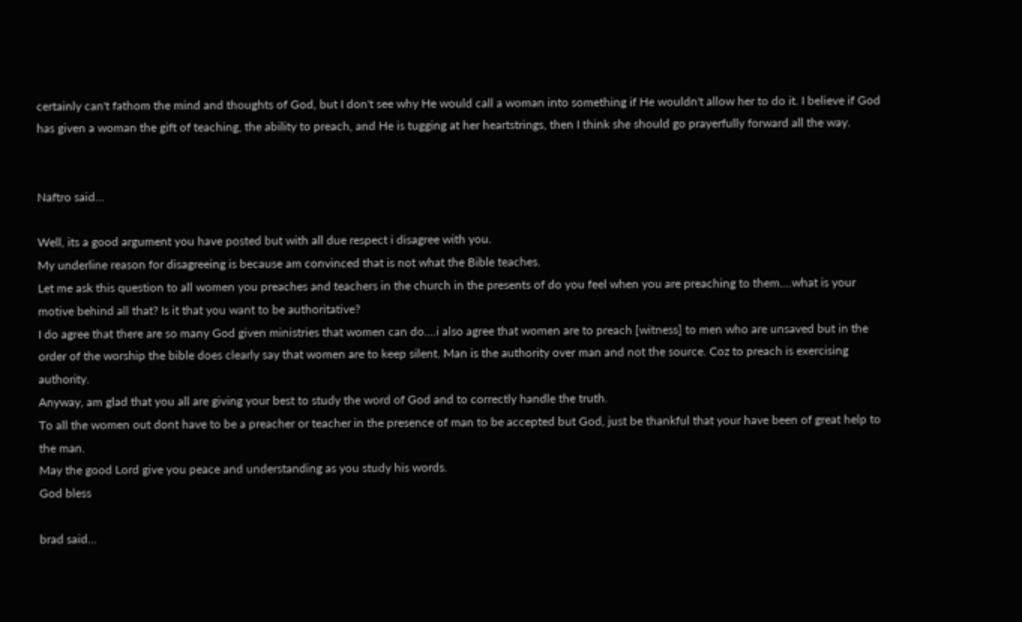certainly can't fathom the mind and thoughts of God, but I don't see why He would call a woman into something if He wouldn't allow her to do it. I believe if God has given a woman the gift of teaching, the ability to preach, and He is tugging at her heartstrings, then I think she should go prayerfully forward all the way.


Naftro said...

Well, its a good argument you have posted but with all due respect i disagree with you.
My underline reason for disagreeing is because am convinced that is not what the Bible teaches.
Let me ask this question to all women you preaches and teachers in the church in the presents of do you feel when you are preaching to them....what is your motive behind all that? Is it that you want to be authoritative?
I do agree that there are so many God given ministries that women can do....i also agree that women are to preach [witness] to men who are unsaved but in the order of the worship the bible does clearly say that women are to keep silent. Man is the authority over man and not the source. Coz to preach is exercising authority.
Anyway, am glad that you all are giving your best to study the word of God and to correctly handle the truth.
To all the women out dont have to be a preacher or teacher in the presence of man to be accepted but God, just be thankful that your have been of great help to the man.
May the good Lord give you peace and understanding as you study his words.
God bless

brad said...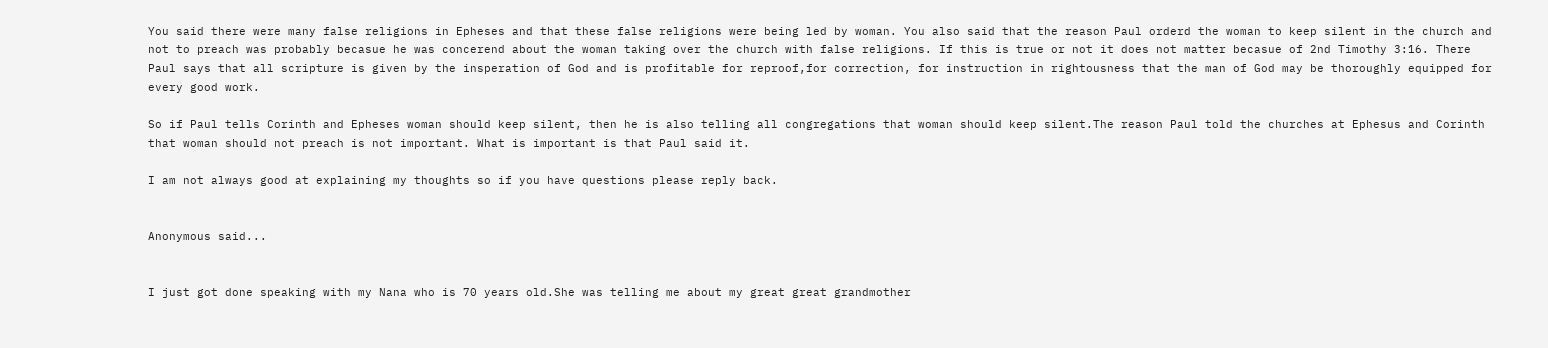You said there were many false religions in Epheses and that these false religions were being led by woman. You also said that the reason Paul orderd the woman to keep silent in the church and not to preach was probably becasue he was concerend about the woman taking over the church with false religions. If this is true or not it does not matter becasue of 2nd Timothy 3:16. There Paul says that all scripture is given by the insperation of God and is profitable for reproof,for correction, for instruction in rightousness that the man of God may be thoroughly equipped for every good work.

So if Paul tells Corinth and Epheses woman should keep silent, then he is also telling all congregations that woman should keep silent.The reason Paul told the churches at Ephesus and Corinth that woman should not preach is not important. What is important is that Paul said it.

I am not always good at explaining my thoughts so if you have questions please reply back.


Anonymous said...


I just got done speaking with my Nana who is 70 years old.She was telling me about my great great grandmother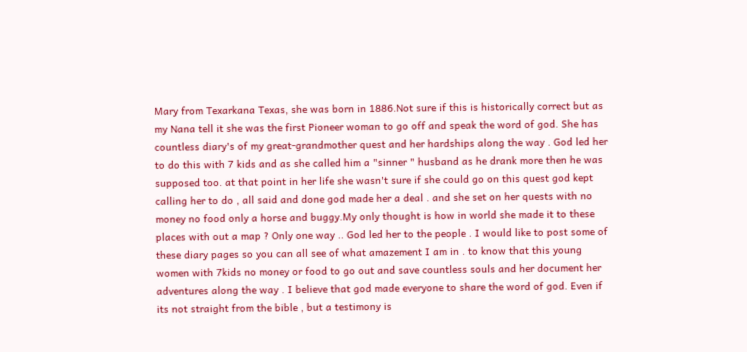Mary from Texarkana Texas, she was born in 1886.Not sure if this is historically correct but as my Nana tell it she was the first Pioneer woman to go off and speak the word of god. She has countless diary's of my great-grandmother quest and her hardships along the way . God led her to do this with 7 kids and as she called him a "sinner " husband as he drank more then he was supposed too. at that point in her life she wasn't sure if she could go on this quest god kept calling her to do , all said and done god made her a deal . and she set on her quests with no money no food only a horse and buggy.My only thought is how in world she made it to these places with out a map ? Only one way .. God led her to the people . I would like to post some of these diary pages so you can all see of what amazement I am in . to know that this young women with 7kids no money or food to go out and save countless souls and her document her adventures along the way . I believe that god made everyone to share the word of god. Even if its not straight from the bible , but a testimony is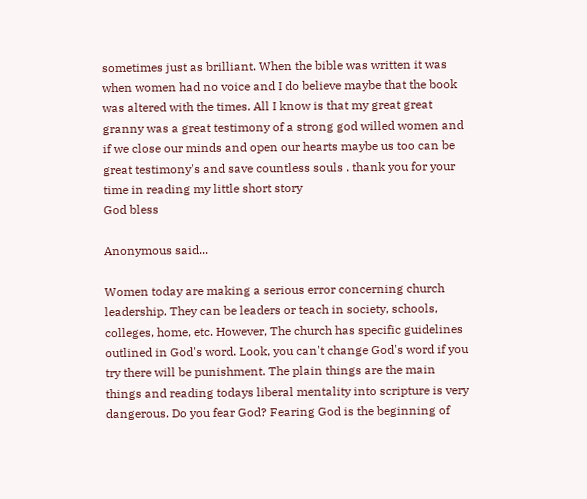sometimes just as brilliant. When the bible was written it was when women had no voice and I do believe maybe that the book was altered with the times. All I know is that my great great granny was a great testimony of a strong god willed women and if we close our minds and open our hearts maybe us too can be great testimony's and save countless souls . thank you for your time in reading my little short story
God bless

Anonymous said...

Women today are making a serious error concerning church leadership. They can be leaders or teach in society, schools, colleges, home, etc. However, The church has specific guidelines outlined in God's word. Look, you can't change God's word if you try there will be punishment. The plain things are the main things and reading todays liberal mentality into scripture is very dangerous. Do you fear God? Fearing God is the beginning of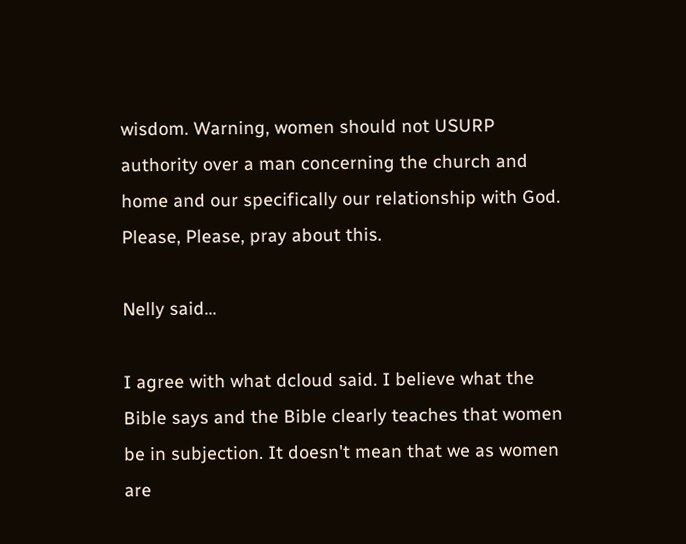wisdom. Warning, women should not USURP authority over a man concerning the church and home and our specifically our relationship with God. Please, Please, pray about this.

Nelly said...

I agree with what dcloud said. I believe what the Bible says and the Bible clearly teaches that women be in subjection. It doesn't mean that we as women are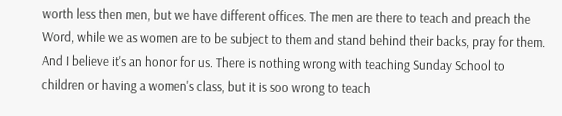worth less then men, but we have different offices. The men are there to teach and preach the Word, while we as women are to be subject to them and stand behind their backs, pray for them. And I believe it's an honor for us. There is nothing wrong with teaching Sunday School to children or having a women's class, but it is soo wrong to teach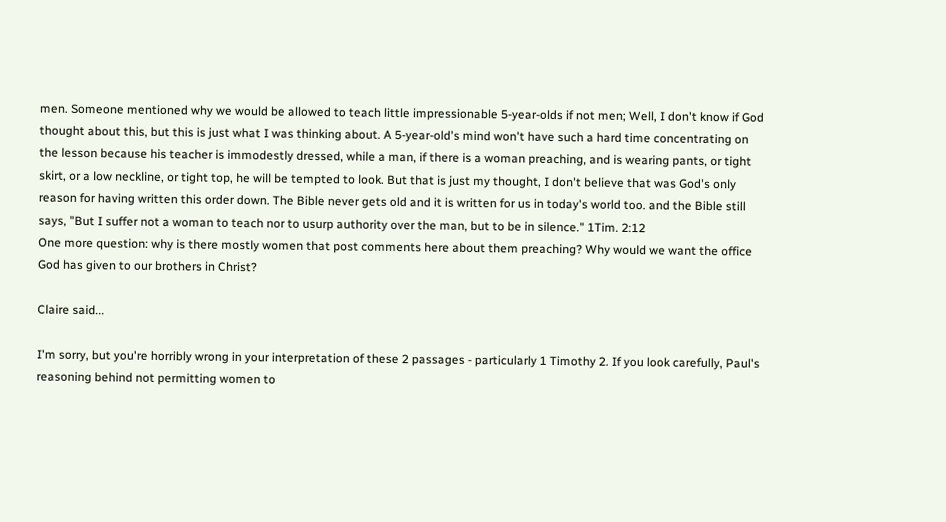men. Someone mentioned why we would be allowed to teach little impressionable 5-year-olds if not men; Well, I don't know if God thought about this, but this is just what I was thinking about. A 5-year-old's mind won't have such a hard time concentrating on the lesson because his teacher is immodestly dressed, while a man, if there is a woman preaching, and is wearing pants, or tight skirt, or a low neckline, or tight top, he will be tempted to look. But that is just my thought, I don't believe that was God's only reason for having written this order down. The Bible never gets old and it is written for us in today's world too. and the Bible still says, "But I suffer not a woman to teach nor to usurp authority over the man, but to be in silence." 1Tim. 2:12
One more question: why is there mostly women that post comments here about them preaching? Why would we want the office God has given to our brothers in Christ?

Claire said...

I'm sorry, but you're horribly wrong in your interpretation of these 2 passages - particularly 1 Timothy 2. If you look carefully, Paul's reasoning behind not permitting women to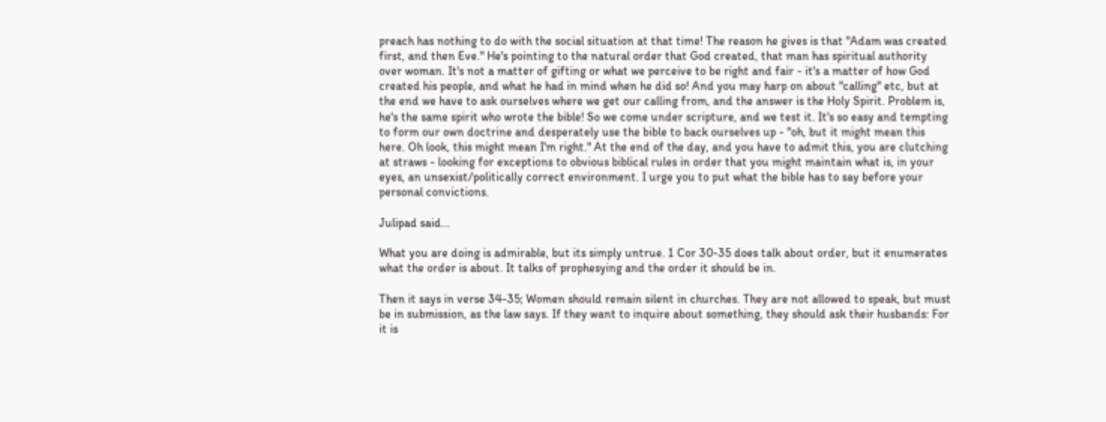preach has nothing to do with the social situation at that time! The reason he gives is that "Adam was created first, and then Eve." He's pointing to the natural order that God created, that man has spiritual authority over woman. It's not a matter of gifting or what we perceive to be right and fair - it's a matter of how God created his people, and what he had in mind when he did so! And you may harp on about "calling" etc, but at the end we have to ask ourselves where we get our calling from, and the answer is the Holy Spirit. Problem is, he's the same spirit who wrote the bible! So we come under scripture, and we test it. It's so easy and tempting to form our own doctrine and desperately use the bible to back ourselves up - "oh, but it might mean this here. Oh look, this might mean I'm right." At the end of the day, and you have to admit this, you are clutching at straws - looking for exceptions to obvious biblical rules in order that you might maintain what is, in your eyes, an unsexist/politically correct environment. I urge you to put what the bible has to say before your personal convictions.

Julipad said...

What you are doing is admirable, but its simply untrue. 1 Cor 30-35 does talk about order, but it enumerates what the order is about. It talks of prophesying and the order it should be in.

Then it says in verse 34-35; Women should remain silent in churches. They are not allowed to speak, but must be in submission, as the law says. If they want to inquire about something, they should ask their husbands: For it is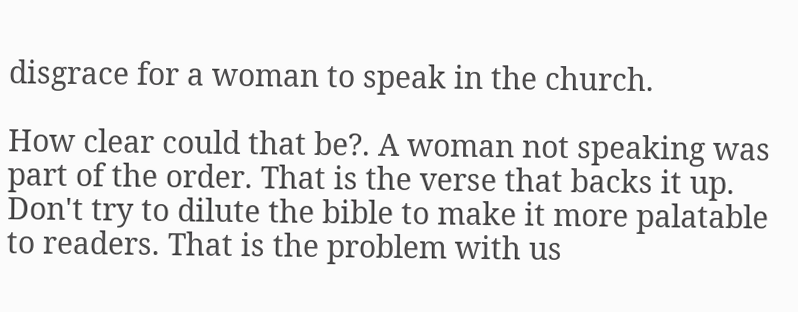disgrace for a woman to speak in the church.

How clear could that be?. A woman not speaking was part of the order. That is the verse that backs it up. Don't try to dilute the bible to make it more palatable to readers. That is the problem with us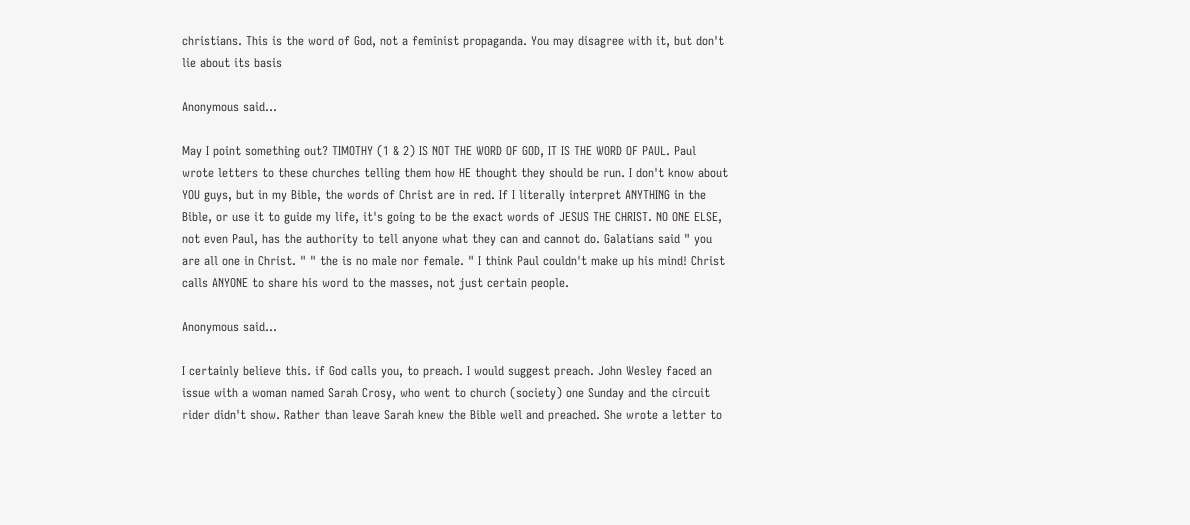christians. This is the word of God, not a feminist propaganda. You may disagree with it, but don't lie about its basis

Anonymous said...

May I point something out? TIMOTHY (1 & 2) IS NOT THE WORD OF GOD, IT IS THE WORD OF PAUL. Paul wrote letters to these churches telling them how HE thought they should be run. I don't know about YOU guys, but in my Bible, the words of Christ are in red. If I literally interpret ANYTHING in the Bible, or use it to guide my life, it's going to be the exact words of JESUS THE CHRIST. NO ONE ELSE, not even Paul, has the authority to tell anyone what they can and cannot do. Galatians said " you are all one in Christ. " " the is no male nor female. " I think Paul couldn't make up his mind! Christ calls ANYONE to share his word to the masses, not just certain people.

Anonymous said...

I certainly believe this. if God calls you, to preach. I would suggest preach. John Wesley faced an issue with a woman named Sarah Crosy, who went to church (society) one Sunday and the circuit rider didn't show. Rather than leave Sarah knew the Bible well and preached. She wrote a letter to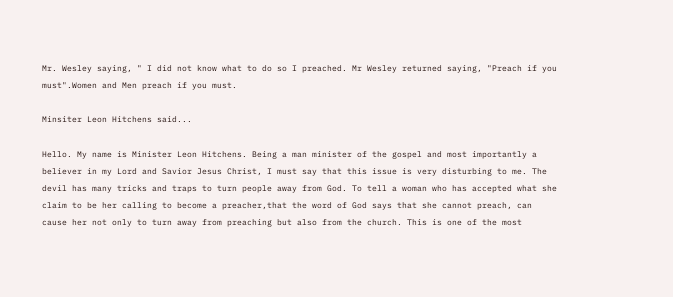Mr. Wesley saying, " I did not know what to do so I preached. Mr Wesley returned saying, "Preach if you must".Women and Men preach if you must.

Minsiter Leon Hitchens said...

Hello. My name is Minister Leon Hitchens. Being a man minister of the gospel and most importantly a believer in my Lord and Savior Jesus Christ, I must say that this issue is very disturbing to me. The devil has many tricks and traps to turn people away from God. To tell a woman who has accepted what she claim to be her calling to become a preacher,that the word of God says that she cannot preach, can cause her not only to turn away from preaching but also from the church. This is one of the most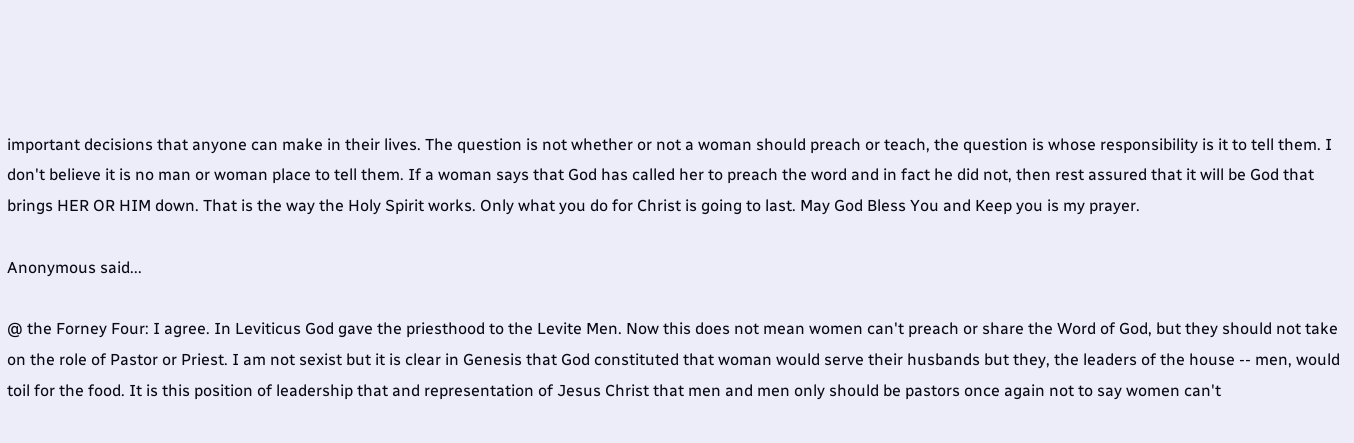important decisions that anyone can make in their lives. The question is not whether or not a woman should preach or teach, the question is whose responsibility is it to tell them. I don't believe it is no man or woman place to tell them. If a woman says that God has called her to preach the word and in fact he did not, then rest assured that it will be God that brings HER OR HIM down. That is the way the Holy Spirit works. Only what you do for Christ is going to last. May God Bless You and Keep you is my prayer.

Anonymous said...

@ the Forney Four: I agree. In Leviticus God gave the priesthood to the Levite Men. Now this does not mean women can't preach or share the Word of God, but they should not take on the role of Pastor or Priest. I am not sexist but it is clear in Genesis that God constituted that woman would serve their husbands but they, the leaders of the house -- men, would toil for the food. It is this position of leadership that and representation of Jesus Christ that men and men only should be pastors once again not to say women can't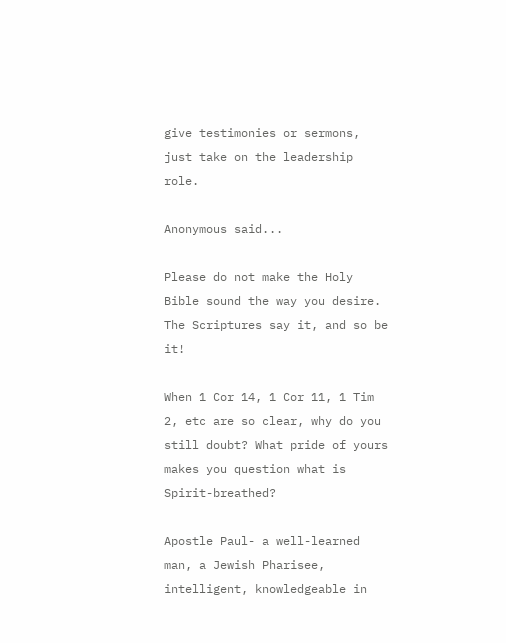give testimonies or sermons, just take on the leadership role.

Anonymous said...

Please do not make the Holy Bible sound the way you desire. The Scriptures say it, and so be it!

When 1 Cor 14, 1 Cor 11, 1 Tim 2, etc are so clear, why do you still doubt? What pride of yours makes you question what is Spirit-breathed?

Apostle Paul- a well-learned man, a Jewish Pharisee, intelligent, knowledgeable in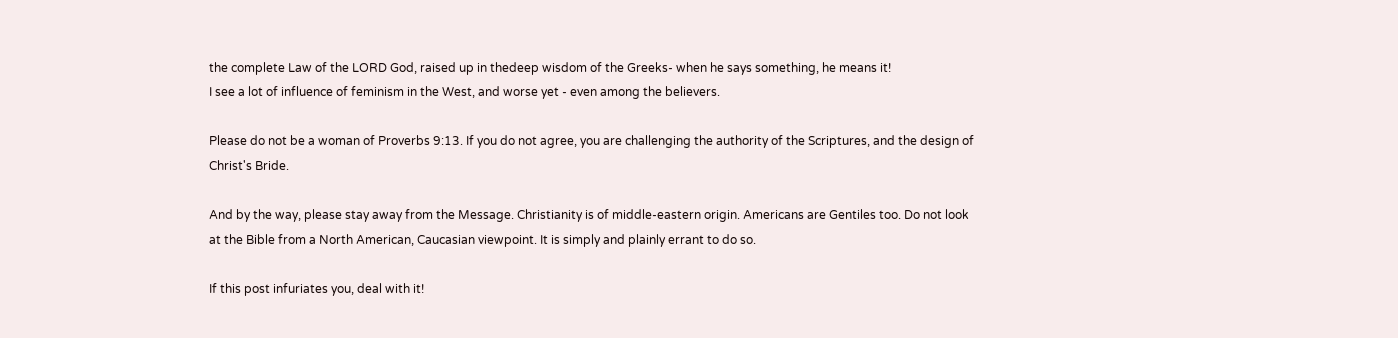the complete Law of the LORD God, raised up in thedeep wisdom of the Greeks- when he says something, he means it!
I see a lot of influence of feminism in the West, and worse yet - even among the believers.

Please do not be a woman of Proverbs 9:13. If you do not agree, you are challenging the authority of the Scriptures, and the design of Christ's Bride.

And by the way, please stay away from the Message. Christianity is of middle-eastern origin. Americans are Gentiles too. Do not look at the Bible from a North American, Caucasian viewpoint. It is simply and plainly errant to do so.

If this post infuriates you, deal with it!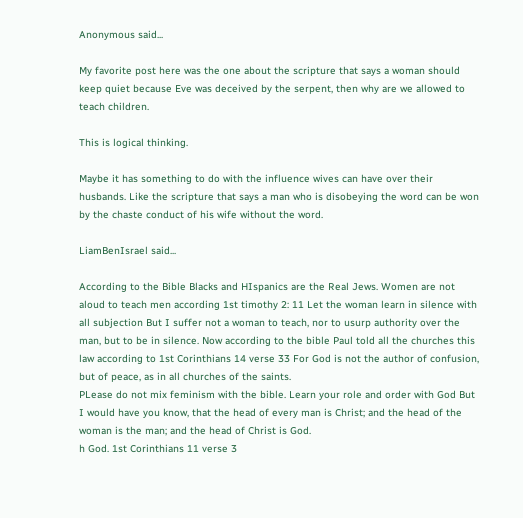Anonymous said...

My favorite post here was the one about the scripture that says a woman should keep quiet because Eve was deceived by the serpent, then why are we allowed to teach children.

This is logical thinking.

Maybe it has something to do with the influence wives can have over their husbands. Like the scripture that says a man who is disobeying the word can be won by the chaste conduct of his wife without the word.

LiamBenIsrael said...

According to the Bible Blacks and HIspanics are the Real Jews. Women are not aloud to teach men according 1st timothy 2: 11 Let the woman learn in silence with all subjection But I suffer not a woman to teach, nor to usurp authority over the man, but to be in silence. Now according to the bible Paul told all the churches this law according to 1st Corinthians 14 verse 33 For God is not the author of confusion, but of peace, as in all churches of the saints.
PLease do not mix feminism with the bible. Learn your role and order with God But I would have you know, that the head of every man is Christ; and the head of the woman is the man; and the head of Christ is God.
h God. 1st Corinthians 11 verse 3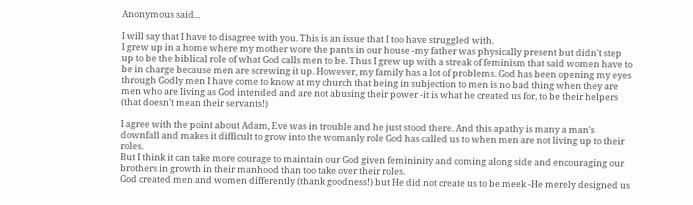Anonymous said...

I will say that I have to disagree with you. This is an issue that I too have struggled with.
I grew up in a home where my mother wore the pants in our house -my father was physically present but didn't step up to be the biblical role of what God calls men to be. Thus I grew up with a streak of feminism that said women have to be in charge because men are screwing it up. However, my family has a lot of problems. God has been opening my eyes through Godly men I have come to know at my church that being in subjection to men is no bad thing when they are men who are living as God intended and are not abusing their power -it is what he created us for, to be their helpers (that doesn't mean their servants!)

I agree with the point about Adam, Eve was in trouble and he just stood there. And this apathy is many a man's downfall and makes it difficult to grow into the womanly role God has called us to when men are not living up to their roles.
But I think it can take more courage to maintain our God given femininity and coming along side and encouraging our brothers in growth in their manhood than too take over their roles.
God created men and women differently (thank goodness!) but He did not create us to be meek -He merely designed us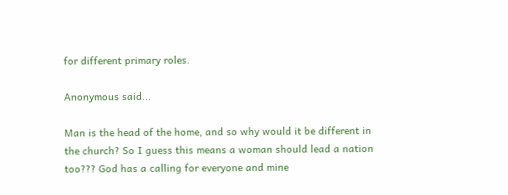for different primary roles.

Anonymous said...

Man is the head of the home, and so why would it be different in the church? So I guess this means a woman should lead a nation too??? God has a calling for everyone and mine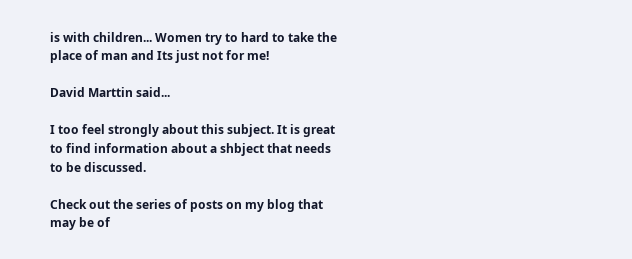is with children... Women try to hard to take the place of man and Its just not for me!

David Marttin said...

I too feel strongly about this subject. It is great to find information about a shbject that needs to be discussed.

Check out the series of posts on my blog that may be of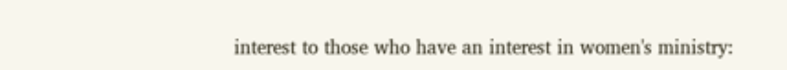interest to those who have an interest in women's ministry: